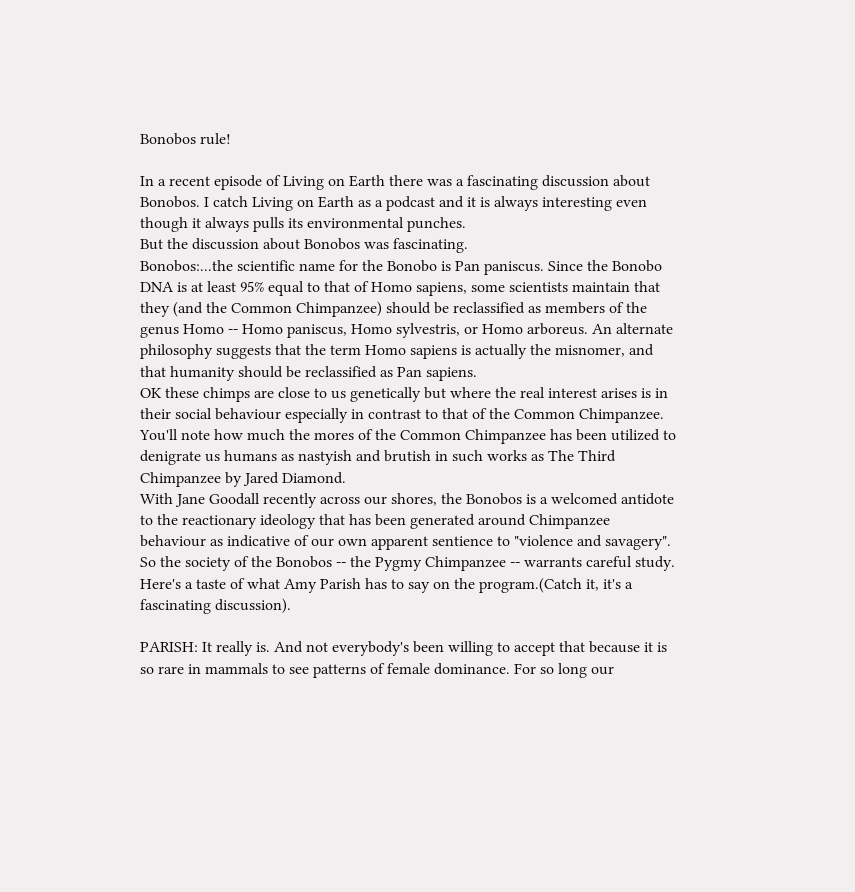Bonobos rule!

In a recent episode of Living on Earth there was a fascinating discussion about Bonobos. I catch Living on Earth as a podcast and it is always interesting even though it always pulls its environmental punches.
But the discussion about Bonobos was fascinating.
Bonobos:...the scientific name for the Bonobo is Pan paniscus. Since the Bonobo DNA is at least 95% equal to that of Homo sapiens, some scientists maintain that they (and the Common Chimpanzee) should be reclassified as members of the genus Homo -- Homo paniscus, Homo sylvestris, or Homo arboreus. An alternate philosophy suggests that the term Homo sapiens is actually the misnomer, and that humanity should be reclassified as Pan sapiens.
OK these chimps are close to us genetically but where the real interest arises is in their social behaviour especially in contrast to that of the Common Chimpanzee.
You'll note how much the mores of the Common Chimpanzee has been utilized to denigrate us humans as nastyish and brutish in such works as The Third Chimpanzee by Jared Diamond.
With Jane Goodall recently across our shores, the Bonobos is a welcomed antidote to the reactionary ideology that has been generated around Chimpanzee behaviour as indicative of our own apparent sentience to "violence and savagery".
So the society of the Bonobos -- the Pygmy Chimpanzee -- warrants careful study.
Here's a taste of what Amy Parish has to say on the program.(Catch it, it's a fascinating discussion).

PARISH: It really is. And not everybody's been willing to accept that because it is so rare in mammals to see patterns of female dominance. For so long our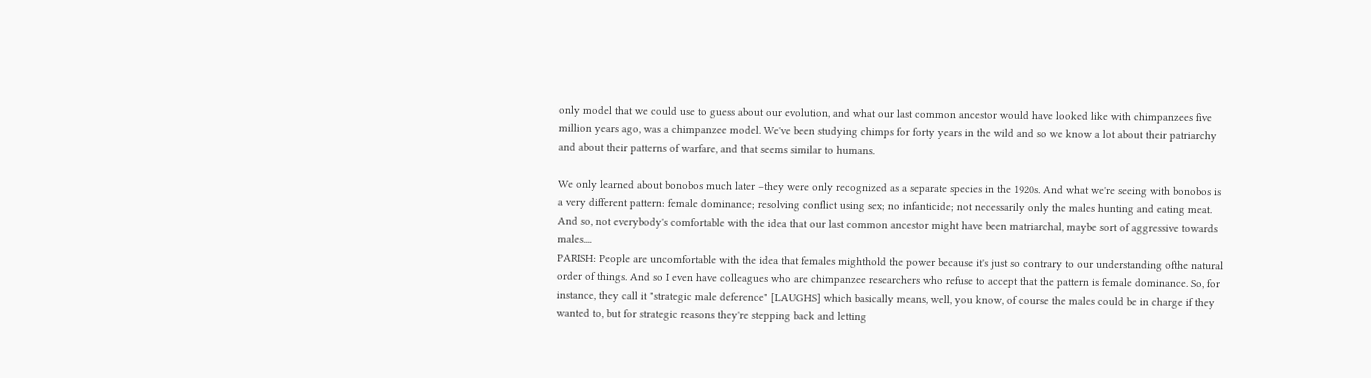only model that we could use to guess about our evolution, and what our last common ancestor would have looked like with chimpanzees five million years ago, was a chimpanzee model. We've been studying chimps for forty years in the wild and so we know a lot about their patriarchy and about their patterns of warfare, and that seems similar to humans.

We only learned about bonobos much later –they were only recognized as a separate species in the 1920s. And what we're seeing with bonobos is a very different pattern: female dominance; resolving conflict using sex; no infanticide; not necessarily only the males hunting and eating meat. And so, not everybody's comfortable with the idea that our last common ancestor might have been matriarchal, maybe sort of aggressive towards males....
PARISH: People are uncomfortable with the idea that females mighthold the power because it's just so contrary to our understanding ofthe natural order of things. And so I even have colleagues who are chimpanzee researchers who refuse to accept that the pattern is female dominance. So, for instance, they call it "strategic male deference" [LAUGHS] which basically means, well, you know, of course the males could be in charge if they wanted to, but for strategic reasons they're stepping back and letting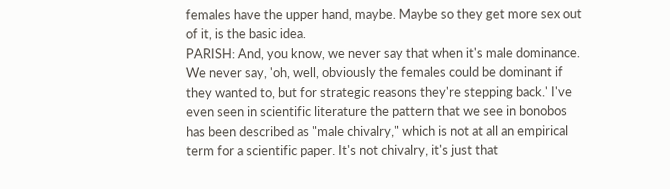females have the upper hand, maybe. Maybe so they get more sex out of it, is the basic idea.
PARISH: And, you know, we never say that when it's male dominance. We never say, 'oh, well, obviously the females could be dominant if they wanted to, but for strategic reasons they're stepping back.' I've even seen in scientific literature the pattern that we see in bonobos has been described as "male chivalry," which is not at all an empirical term for a scientific paper. It's not chivalry, it's just that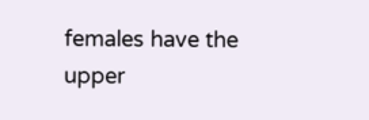females have the upper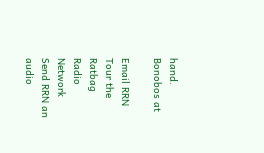hand. Bonobos at

Email RRN
Tour the Ratbag Radio Network
Send RRN an audio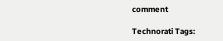comment

Technorati Tags: